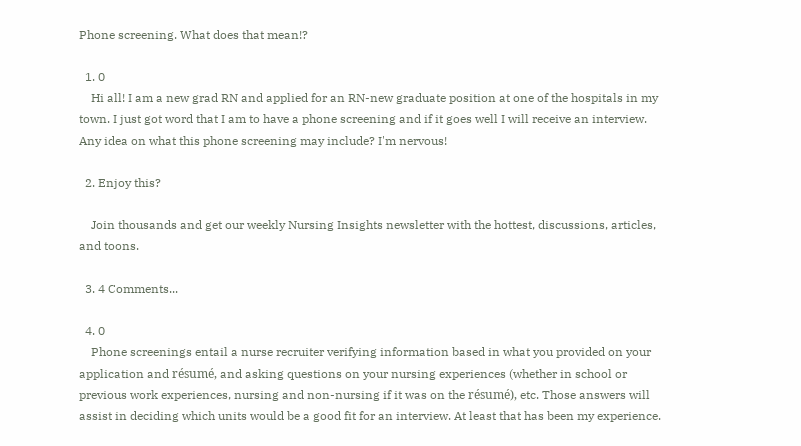Phone screening. What does that mean!?

  1. 0
    Hi all! I am a new grad RN and applied for an RN-new graduate position at one of the hospitals in my town. I just got word that I am to have a phone screening and if it goes well I will receive an interview. Any idea on what this phone screening may include? I'm nervous!

  2. Enjoy this?

    Join thousands and get our weekly Nursing Insights newsletter with the hottest, discussions, articles, and toons.

  3. 4 Comments...

  4. 0
    Phone screenings entail a nurse recruiter verifying information based in what you provided on your application and résumé, and asking questions on your nursing experiences (whether in school or previous work experiences, nursing and non-nursing if it was on the résumé), etc. Those answers will assist in deciding which units would be a good fit for an interview. At least that has been my experience.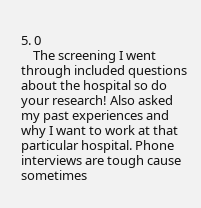5. 0
    The screening I went through included questions about the hospital so do your research! Also asked my past experiences and why I want to work at that particular hospital. Phone interviews are tough cause sometimes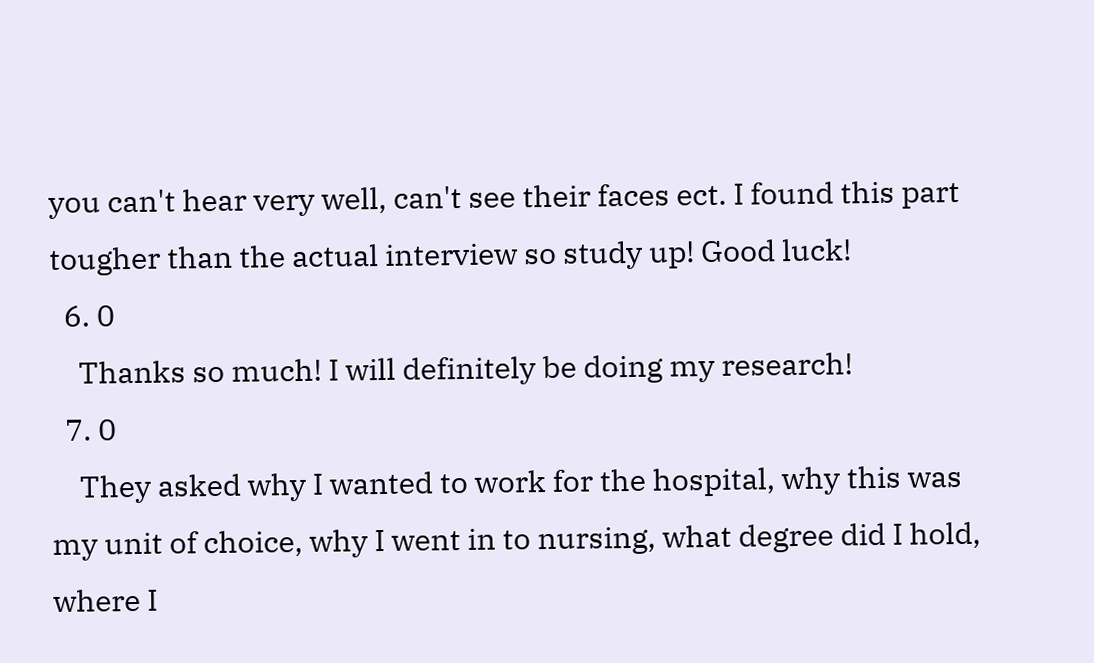you can't hear very well, can't see their faces ect. I found this part tougher than the actual interview so study up! Good luck!
  6. 0
    Thanks so much! I will definitely be doing my research!
  7. 0
    They asked why I wanted to work for the hospital, why this was my unit of choice, why I went in to nursing, what degree did I hold, where I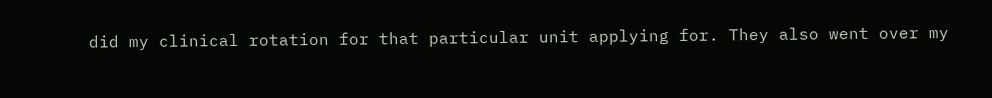did my clinical rotation for that particular unit applying for. They also went over my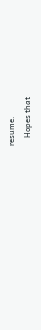resume.
    Hopes that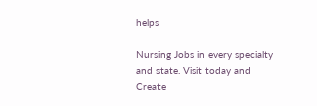helps

Nursing Jobs in every specialty and state. Visit today and Create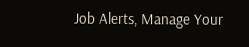Job Alerts, Manage Your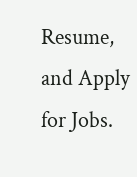Resume, and Apply for Jobs.